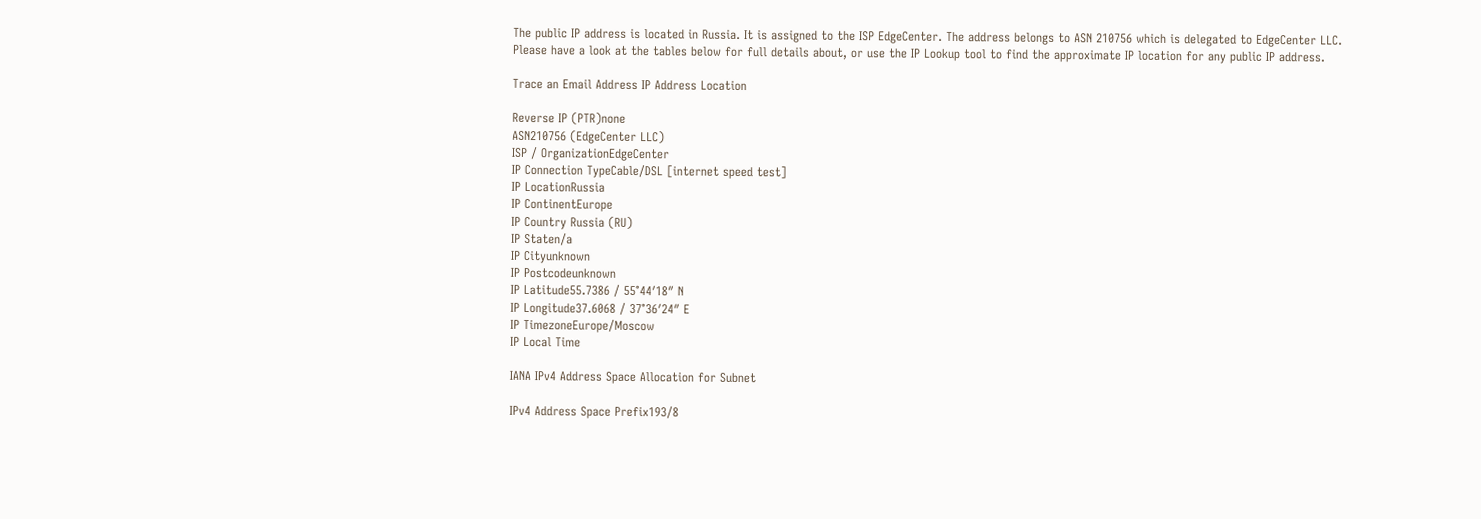The public IP address is located in Russia. It is assigned to the ISP EdgeCenter. The address belongs to ASN 210756 which is delegated to EdgeCenter LLC.
Please have a look at the tables below for full details about, or use the IP Lookup tool to find the approximate IP location for any public IP address.

Trace an Email Address IP Address Location

Reverse IP (PTR)none
ASN210756 (EdgeCenter LLC)
ISP / OrganizationEdgeCenter
IP Connection TypeCable/DSL [internet speed test]
IP LocationRussia
IP ContinentEurope
IP Country Russia (RU)
IP Staten/a
IP Cityunknown
IP Postcodeunknown
IP Latitude55.7386 / 55°44′18″ N
IP Longitude37.6068 / 37°36′24″ E
IP TimezoneEurope/Moscow
IP Local Time

IANA IPv4 Address Space Allocation for Subnet

IPv4 Address Space Prefix193/8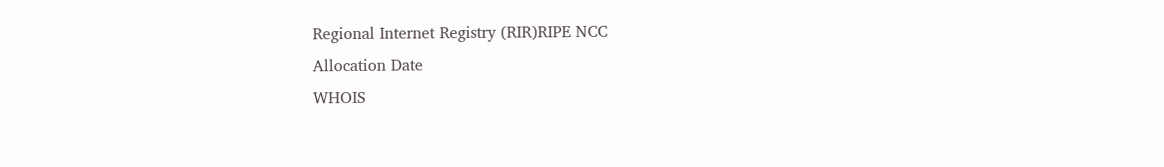Regional Internet Registry (RIR)RIPE NCC
Allocation Date
WHOIS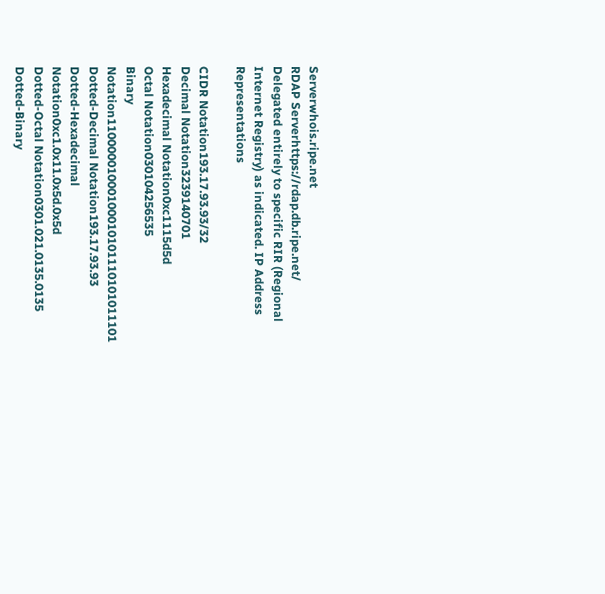Serverwhois.ripe.net
RDAP Serverhttps://rdap.db.ripe.net/
Delegated entirely to specific RIR (Regional Internet Registry) as indicated. IP Address Representations

CIDR Notation193.17.93.93/32
Decimal Notation3239140701
Hexadecimal Notation0xc1115d5d
Octal Notation030104256535
Binary Notation11000001000100010101110101011101
Dotted-Decimal Notation193.17.93.93
Dotted-Hexadecimal Notation0xc1.0x11.0x5d.0x5d
Dotted-Octal Notation0301.021.0135.0135
Dotted-Binary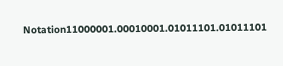Notation11000001.00010001.01011101.01011101